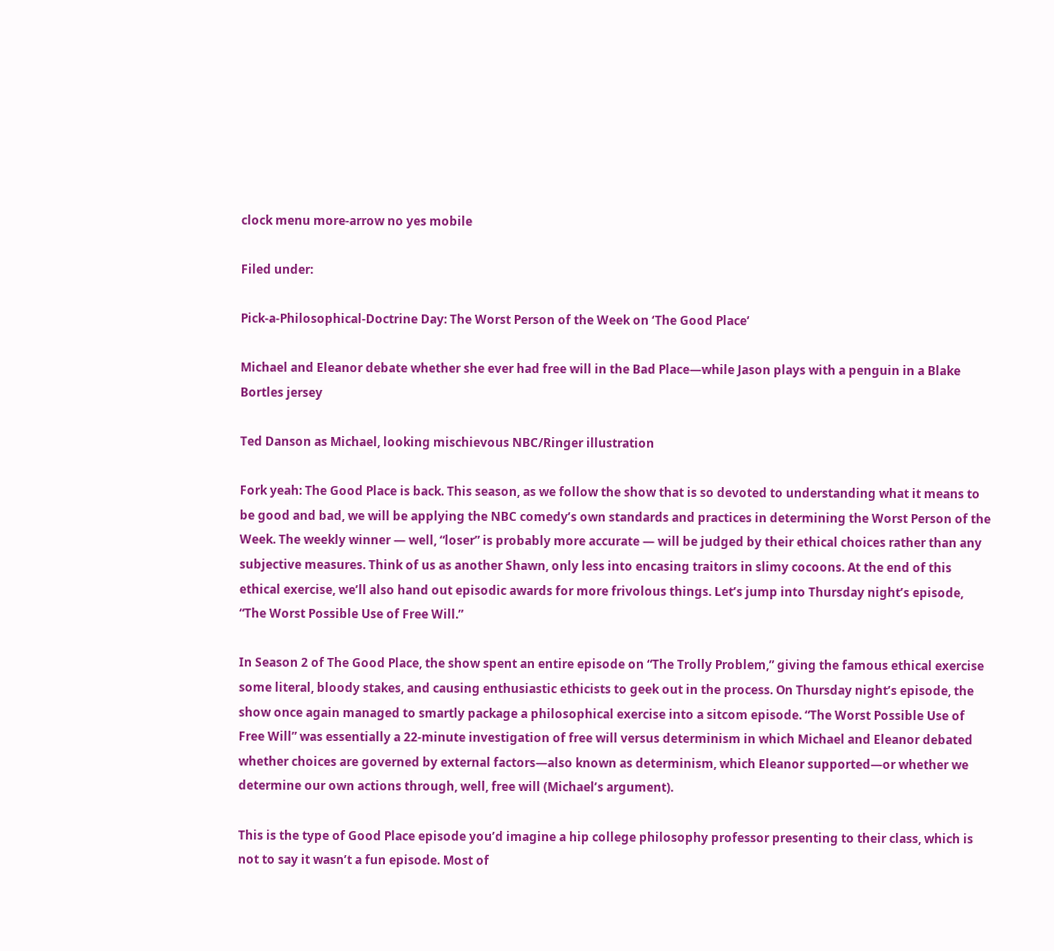clock menu more-arrow no yes mobile

Filed under:

Pick-a-Philosophical-Doctrine Day: The Worst Person of the Week on ‘The Good Place’

Michael and Eleanor debate whether she ever had free will in the Bad Place—while Jason plays with a penguin in a Blake Bortles jersey

Ted Danson as Michael, looking mischievous NBC/Ringer illustration

Fork yeah: The Good Place is back. This season, as we follow the show that is so devoted to understanding what it means to be good and bad, we will be applying the NBC comedy’s own standards and practices in determining the Worst Person of the Week. The weekly winner — well, “loser” is probably more accurate — will be judged by their ethical choices rather than any subjective measures. Think of us as another Shawn, only less into encasing traitors in slimy cocoons. At the end of this ethical exercise, we’ll also hand out episodic awards for more frivolous things. Let’s jump into Thursday night’s episode, “The Worst Possible Use of Free Will.”

In Season 2 of The Good Place, the show spent an entire episode on “The Trolly Problem,” giving the famous ethical exercise some literal, bloody stakes, and causing enthusiastic ethicists to geek out in the process. On Thursday night’s episode, the show once again managed to smartly package a philosophical exercise into a sitcom episode. “The Worst Possible Use of Free Will” was essentially a 22-minute investigation of free will versus determinism in which Michael and Eleanor debated whether choices are governed by external factors—also known as determinism, which Eleanor supported—or whether we determine our own actions through, well, free will (Michael’s argument).

This is the type of Good Place episode you’d imagine a hip college philosophy professor presenting to their class, which is not to say it wasn’t a fun episode. Most of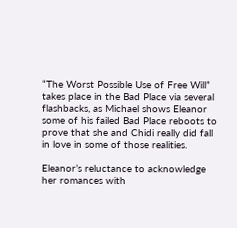“The Worst Possible Use of Free Will” takes place in the Bad Place via several flashbacks, as Michael shows Eleanor some of his failed Bad Place reboots to prove that she and Chidi really did fall in love in some of those realities.

Eleanor’s reluctance to acknowledge her romances with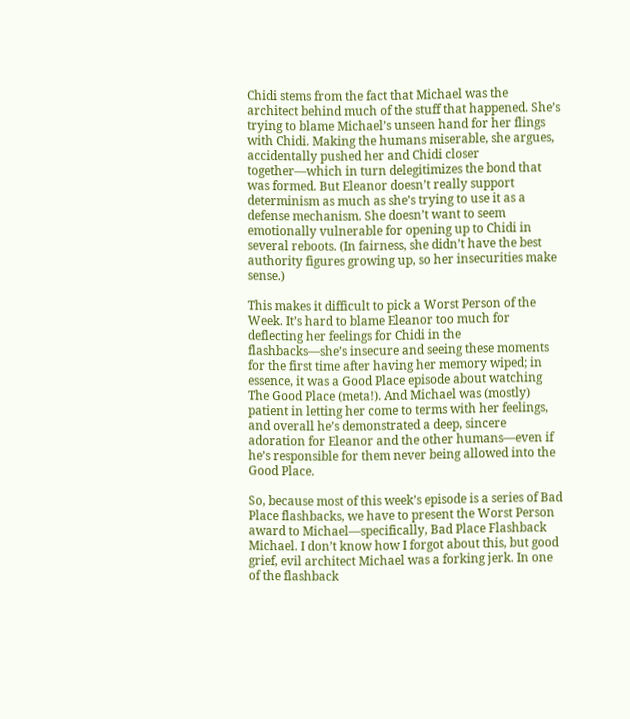Chidi stems from the fact that Michael was the architect behind much of the stuff that happened. She’s trying to blame Michael’s unseen hand for her flings with Chidi. Making the humans miserable, she argues, accidentally pushed her and Chidi closer together—which in turn delegitimizes the bond that was formed. But Eleanor doesn’t really support determinism as much as she’s trying to use it as a defense mechanism. She doesn’t want to seem emotionally vulnerable for opening up to Chidi in several reboots. (In fairness, she didn’t have the best authority figures growing up, so her insecurities make sense.)

This makes it difficult to pick a Worst Person of the Week. It’s hard to blame Eleanor too much for deflecting her feelings for Chidi in the flashbacks—she’s insecure and seeing these moments for the first time after having her memory wiped; in essence, it was a Good Place episode about watching The Good Place (meta!). And Michael was (mostly) patient in letting her come to terms with her feelings, and overall he’s demonstrated a deep, sincere adoration for Eleanor and the other humans—even if he’s responsible for them never being allowed into the Good Place.

So, because most of this week’s episode is a series of Bad Place flashbacks, we have to present the Worst Person award to Michael—specifically, Bad Place Flashback Michael. I don’t know how I forgot about this, but good grief, evil architect Michael was a forking jerk. In one of the flashback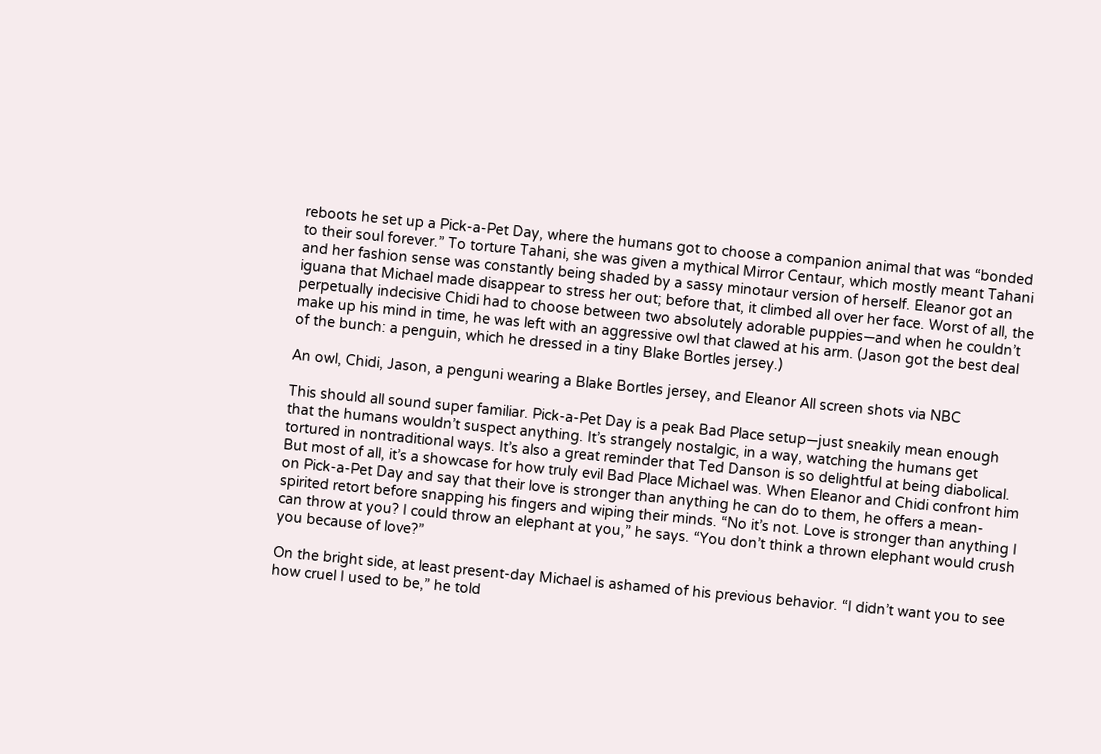reboots he set up a Pick-a-Pet Day, where the humans got to choose a companion animal that was “bonded to their soul forever.” To torture Tahani, she was given a mythical Mirror Centaur, which mostly meant Tahani and her fashion sense was constantly being shaded by a sassy minotaur version of herself. Eleanor got an iguana that Michael made disappear to stress her out; before that, it climbed all over her face. Worst of all, the perpetually indecisive Chidi had to choose between two absolutely adorable puppies—and when he couldn’t make up his mind in time, he was left with an aggressive owl that clawed at his arm. (Jason got the best deal of the bunch: a penguin, which he dressed in a tiny Blake Bortles jersey.)

An owl, Chidi, Jason, a penguni wearing a Blake Bortles jersey, and Eleanor All screen shots via NBC

This should all sound super familiar. Pick-a-Pet Day is a peak Bad Place setup—just sneakily mean enough that the humans wouldn’t suspect anything. It’s strangely nostalgic, in a way, watching the humans get tortured in nontraditional ways. It’s also a great reminder that Ted Danson is so delightful at being diabolical. But most of all, it’s a showcase for how truly evil Bad Place Michael was. When Eleanor and Chidi confront him on Pick-a-Pet Day and say that their love is stronger than anything he can do to them, he offers a mean-spirited retort before snapping his fingers and wiping their minds. “No it’s not. Love is stronger than anything I can throw at you? I could throw an elephant at you,” he says. “You don’t think a thrown elephant would crush you because of love?”

On the bright side, at least present-day Michael is ashamed of his previous behavior. “I didn’t want you to see how cruel I used to be,” he told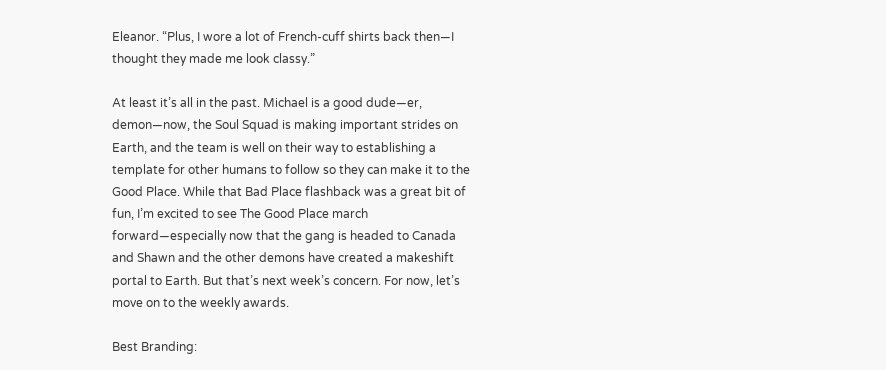Eleanor. “Plus, I wore a lot of French-cuff shirts back then—I thought they made me look classy.”

At least it’s all in the past. Michael is a good dude—er, demon—now, the Soul Squad is making important strides on Earth, and the team is well on their way to establishing a template for other humans to follow so they can make it to the Good Place. While that Bad Place flashback was a great bit of fun, I’m excited to see The Good Place march forward—especially now that the gang is headed to Canada and Shawn and the other demons have created a makeshift portal to Earth. But that’s next week’s concern. For now, let’s move on to the weekly awards.

Best Branding: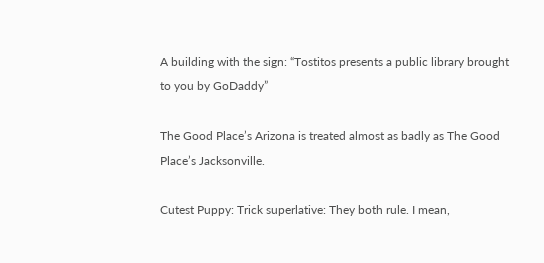A building with the sign: “Tostitos presents a public library brought to you by GoDaddy”

The Good Place’s Arizona is treated almost as badly as The Good Place’s Jacksonville.

Cutest Puppy: Trick superlative: They both rule. I mean,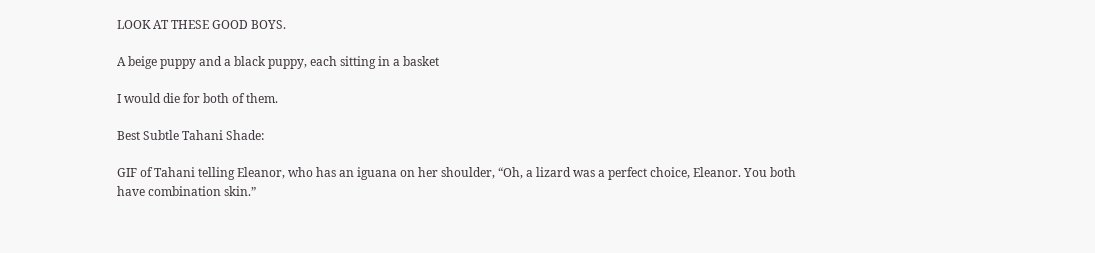LOOK AT THESE GOOD BOYS.

A beige puppy and a black puppy, each sitting in a basket

I would die for both of them.

Best Subtle Tahani Shade:

GIF of Tahani telling Eleanor, who has an iguana on her shoulder, “Oh, a lizard was a perfect choice, Eleanor. You both have combination skin.”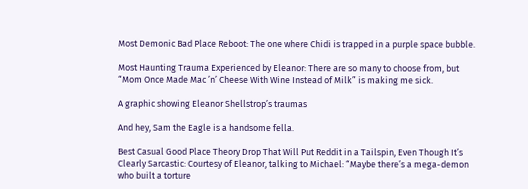Most Demonic Bad Place Reboot: The one where Chidi is trapped in a purple space bubble.

Most Haunting Trauma Experienced by Eleanor: There are so many to choose from, but “Mom Once Made Mac ’n’ Cheese With Wine Instead of Milk” is making me sick.

A graphic showing Eleanor Shellstrop’s traumas

And hey, Sam the Eagle is a handsome fella.

Best Casual Good Place Theory Drop That Will Put Reddit in a Tailspin, Even Though It’s Clearly Sarcastic: Courtesy of Eleanor, talking to Michael: “Maybe there’s a mega-demon who built a torture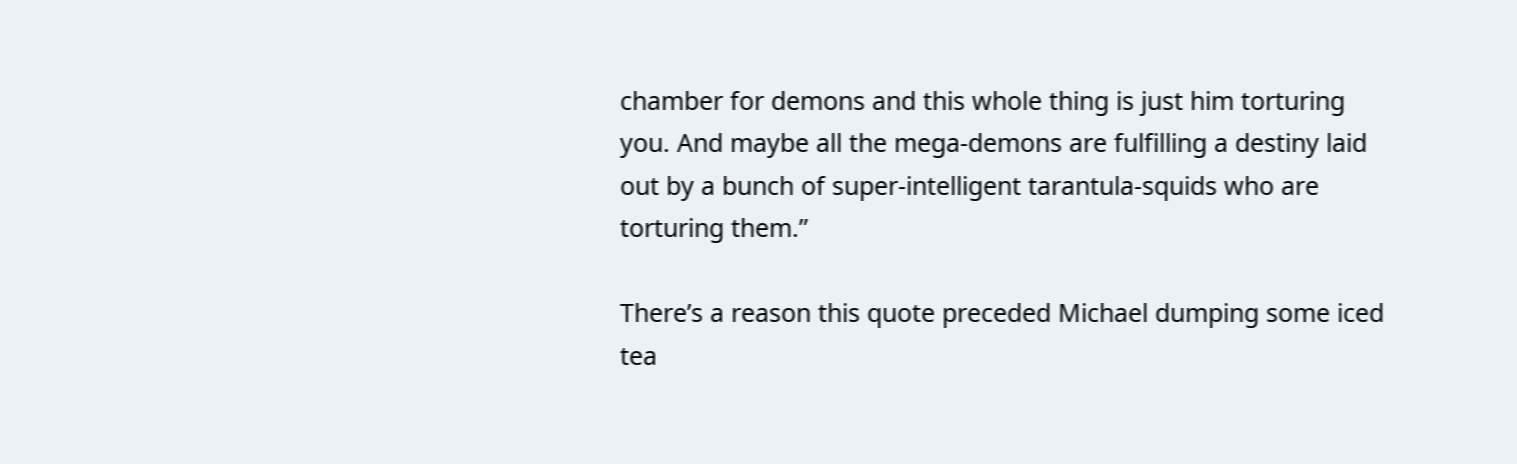chamber for demons and this whole thing is just him torturing you. And maybe all the mega-demons are fulfilling a destiny laid out by a bunch of super-intelligent tarantula-squids who are torturing them.”

There’s a reason this quote preceded Michael dumping some iced tea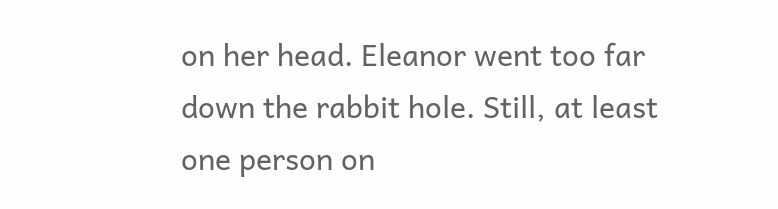on her head. Eleanor went too far down the rabbit hole. Still, at least one person on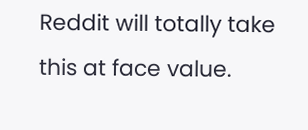Reddit will totally take this at face value.